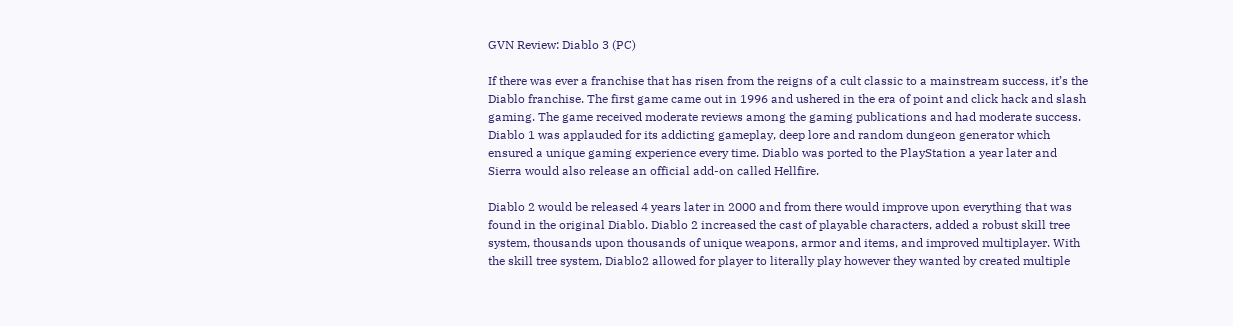GVN Review: Diablo 3 (PC)

If there was ever a franchise that has risen from the reigns of a cult classic to a mainstream success, it’s the Diablo franchise. The first game came out in 1996 and ushered in the era of point and click hack and slash gaming. The game received moderate reviews among the gaming publications and had moderate success. Diablo 1 was applauded for its addicting gameplay, deep lore and random dungeon generator which ensured a unique gaming experience every time. Diablo was ported to the PlayStation a year later and Sierra would also release an official add-on called Hellfire.

Diablo 2 would be released 4 years later in 2000 and from there would improve upon everything that was found in the original Diablo. Diablo 2 increased the cast of playable characters, added a robust skill tree system, thousands upon thousands of unique weapons, armor and items, and improved multiplayer. With the skill tree system, Diablo2 allowed for player to literally play however they wanted by created multiple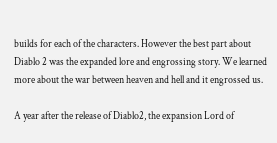builds for each of the characters. However the best part about Diablo 2 was the expanded lore and engrossing story. We learned more about the war between heaven and hell and it engrossed us.

A year after the release of Diablo2, the expansion Lord of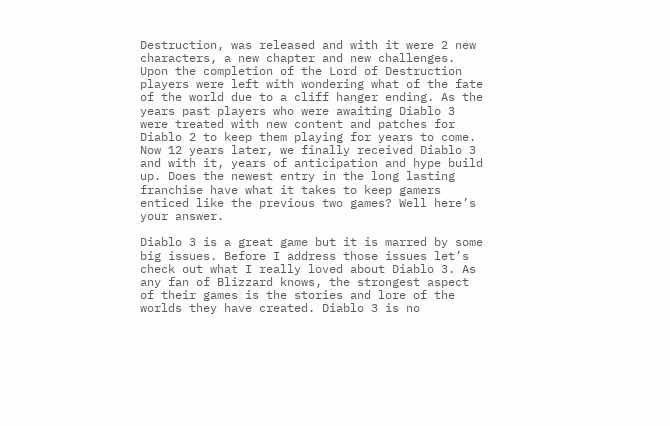Destruction, was released and with it were 2 new characters, a new chapter and new challenges. Upon the completion of the Lord of Destruction players were left with wondering what of the fate of the world due to a cliff hanger ending. As the years past players who were awaiting Diablo 3 were treated with new content and patches for Diablo 2 to keep them playing for years to come. Now 12 years later, we finally received Diablo 3 and with it, years of anticipation and hype build up. Does the newest entry in the long lasting franchise have what it takes to keep gamers enticed like the previous two games? Well here’s your answer.

Diablo 3 is a great game but it is marred by some big issues. Before I address those issues let’s check out what I really loved about Diablo 3. As any fan of Blizzard knows, the strongest aspect of their games is the stories and lore of the worlds they have created. Diablo 3 is no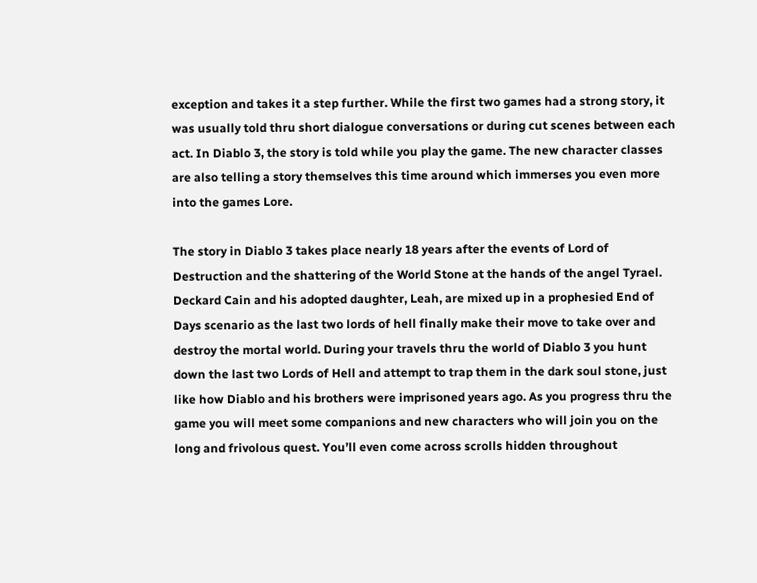exception and takes it a step further. While the first two games had a strong story, it was usually told thru short dialogue conversations or during cut scenes between each act. In Diablo 3, the story is told while you play the game. The new character classes are also telling a story themselves this time around which immerses you even more into the games Lore.

The story in Diablo 3 takes place nearly 18 years after the events of Lord of Destruction and the shattering of the World Stone at the hands of the angel Tyrael. Deckard Cain and his adopted daughter, Leah, are mixed up in a prophesied End of Days scenario as the last two lords of hell finally make their move to take over and destroy the mortal world. During your travels thru the world of Diablo 3 you hunt down the last two Lords of Hell and attempt to trap them in the dark soul stone, just like how Diablo and his brothers were imprisoned years ago. As you progress thru the game you will meet some companions and new characters who will join you on the long and frivolous quest. You’ll even come across scrolls hidden throughout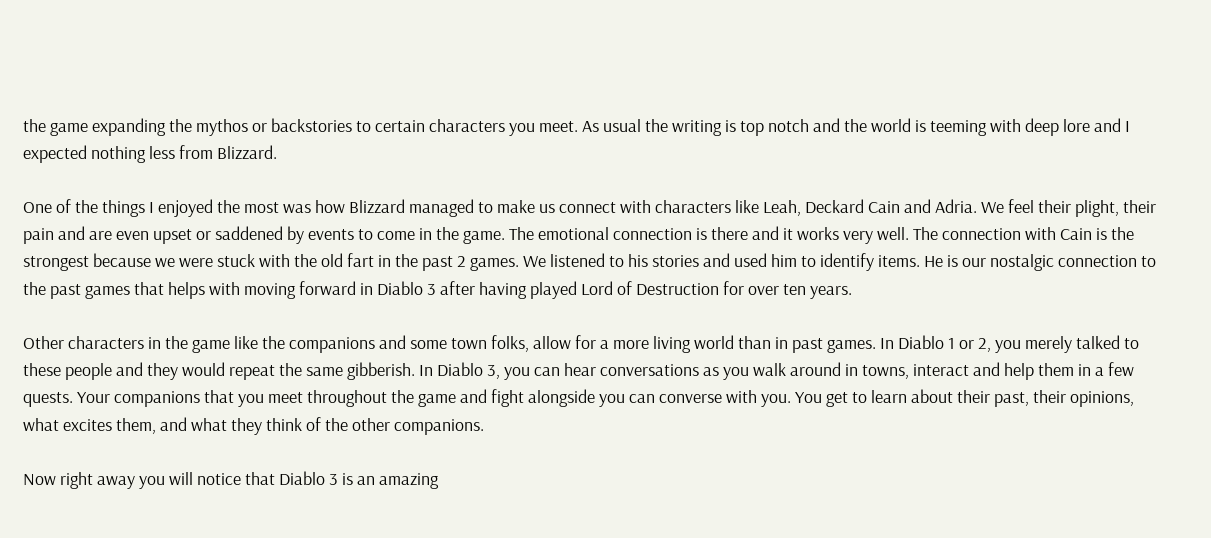the game expanding the mythos or backstories to certain characters you meet. As usual the writing is top notch and the world is teeming with deep lore and I expected nothing less from Blizzard.

One of the things I enjoyed the most was how Blizzard managed to make us connect with characters like Leah, Deckard Cain and Adria. We feel their plight, their pain and are even upset or saddened by events to come in the game. The emotional connection is there and it works very well. The connection with Cain is the strongest because we were stuck with the old fart in the past 2 games. We listened to his stories and used him to identify items. He is our nostalgic connection to the past games that helps with moving forward in Diablo 3 after having played Lord of Destruction for over ten years.

Other characters in the game like the companions and some town folks, allow for a more living world than in past games. In Diablo 1 or 2, you merely talked to these people and they would repeat the same gibberish. In Diablo 3, you can hear conversations as you walk around in towns, interact and help them in a few quests. Your companions that you meet throughout the game and fight alongside you can converse with you. You get to learn about their past, their opinions, what excites them, and what they think of the other companions.

Now right away you will notice that Diablo 3 is an amazing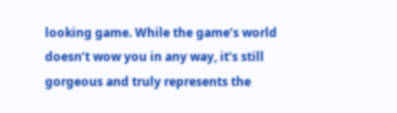looking game. While the game’s world doesn’t wow you in any way, it’s still gorgeous and truly represents the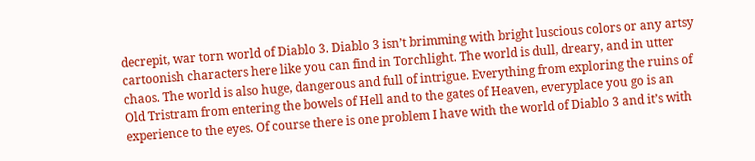decrepit, war torn world of Diablo 3. Diablo 3 isn’t brimming with bright luscious colors or any artsy cartoonish characters here like you can find in Torchlight. The world is dull, dreary, and in utter chaos. The world is also huge, dangerous and full of intrigue. Everything from exploring the ruins of Old Tristram from entering the bowels of Hell and to the gates of Heaven, everyplace you go is an experience to the eyes. Of course there is one problem I have with the world of Diablo 3 and it’s with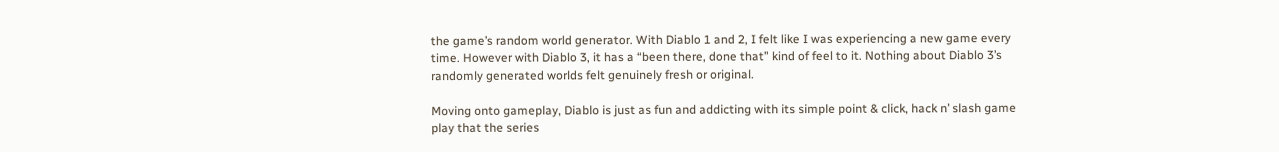the game’s random world generator. With Diablo 1 and 2, I felt like I was experiencing a new game every time. However with Diablo 3, it has a “been there, done that” kind of feel to it. Nothing about Diablo 3’s randomly generated worlds felt genuinely fresh or original.

Moving onto gameplay, Diablo is just as fun and addicting with its simple point & click, hack n’ slash game play that the series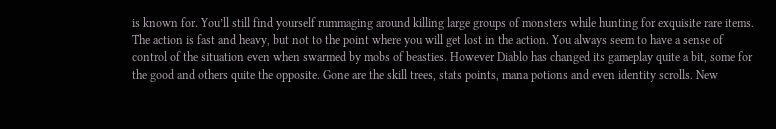is known for. You’ll still find yourself rummaging around killing large groups of monsters while hunting for exquisite rare items. The action is fast and heavy, but not to the point where you will get lost in the action. You always seem to have a sense of control of the situation even when swarmed by mobs of beasties. However Diablo has changed its gameplay quite a bit, some for the good and others quite the opposite. Gone are the skill trees, stats points, mana potions and even identity scrolls. New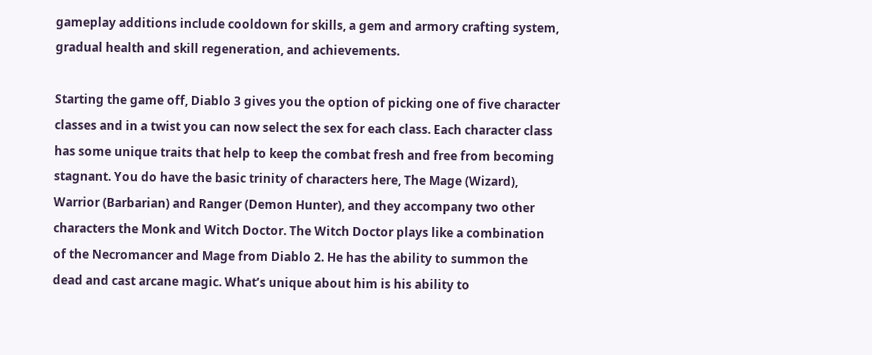gameplay additions include cooldown for skills, a gem and armory crafting system, gradual health and skill regeneration, and achievements.

Starting the game off, Diablo 3 gives you the option of picking one of five character classes and in a twist you can now select the sex for each class. Each character class has some unique traits that help to keep the combat fresh and free from becoming stagnant. You do have the basic trinity of characters here, The Mage (Wizard), Warrior (Barbarian) and Ranger (Demon Hunter), and they accompany two other characters the Monk and Witch Doctor. The Witch Doctor plays like a combination of the Necromancer and Mage from Diablo 2. He has the ability to summon the dead and cast arcane magic. What’s unique about him is his ability to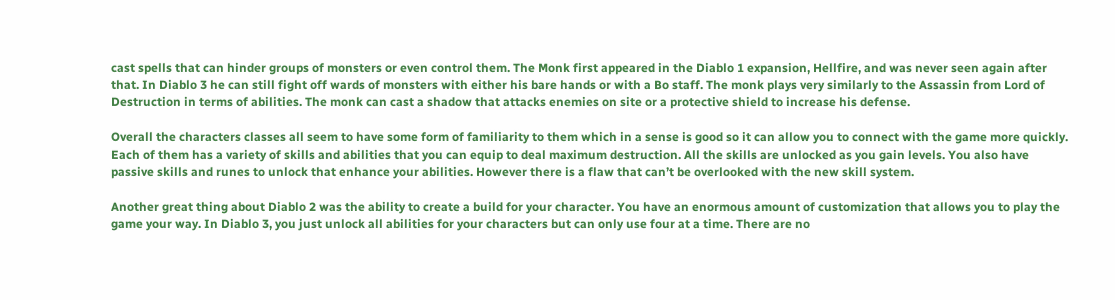cast spells that can hinder groups of monsters or even control them. The Monk first appeared in the Diablo 1 expansion, Hellfire, and was never seen again after that. In Diablo 3 he can still fight off wards of monsters with either his bare hands or with a Bo staff. The monk plays very similarly to the Assassin from Lord of Destruction in terms of abilities. The monk can cast a shadow that attacks enemies on site or a protective shield to increase his defense.

Overall the characters classes all seem to have some form of familiarity to them which in a sense is good so it can allow you to connect with the game more quickly. Each of them has a variety of skills and abilities that you can equip to deal maximum destruction. All the skills are unlocked as you gain levels. You also have passive skills and runes to unlock that enhance your abilities. However there is a flaw that can’t be overlooked with the new skill system.

Another great thing about Diablo 2 was the ability to create a build for your character. You have an enormous amount of customization that allows you to play the game your way. In Diablo 3, you just unlock all abilities for your characters but can only use four at a time. There are no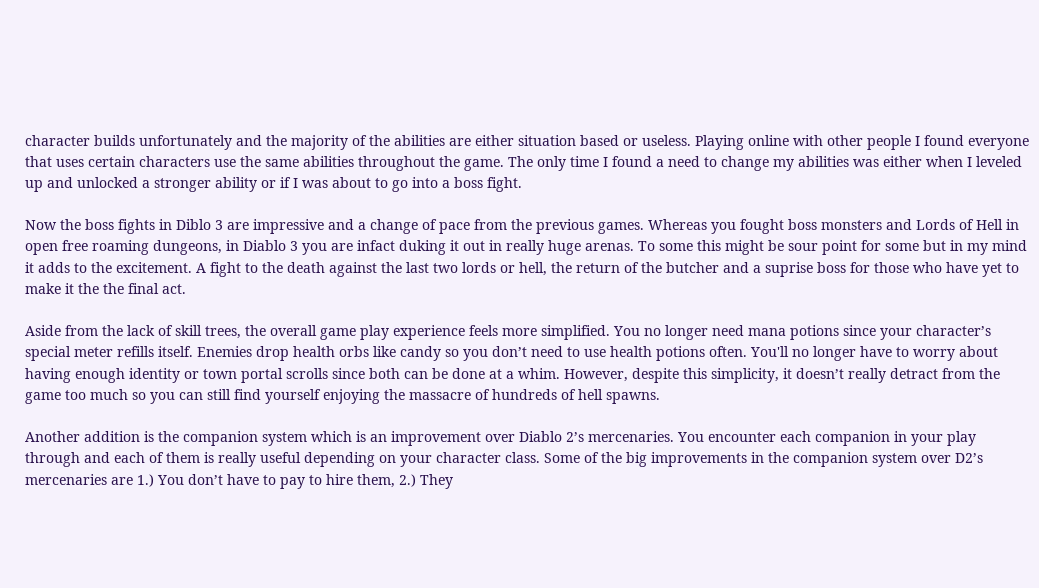character builds unfortunately and the majority of the abilities are either situation based or useless. Playing online with other people I found everyone that uses certain characters use the same abilities throughout the game. The only time I found a need to change my abilities was either when I leveled up and unlocked a stronger ability or if I was about to go into a boss fight.

Now the boss fights in Diblo 3 are impressive and a change of pace from the previous games. Whereas you fought boss monsters and Lords of Hell in open free roaming dungeons, in Diablo 3 you are infact duking it out in really huge arenas. To some this might be sour point for some but in my mind it adds to the excitement. A fight to the death against the last two lords or hell, the return of the butcher and a suprise boss for those who have yet to make it the the final act.

Aside from the lack of skill trees, the overall game play experience feels more simplified. You no longer need mana potions since your character’s special meter refills itself. Enemies drop health orbs like candy so you don’t need to use health potions often. You'll no longer have to worry about having enough identity or town portal scrolls since both can be done at a whim. However, despite this simplicity, it doesn’t really detract from the game too much so you can still find yourself enjoying the massacre of hundreds of hell spawns.

Another addition is the companion system which is an improvement over Diablo 2’s mercenaries. You encounter each companion in your play through and each of them is really useful depending on your character class. Some of the big improvements in the companion system over D2’s mercenaries are 1.) You don’t have to pay to hire them, 2.) They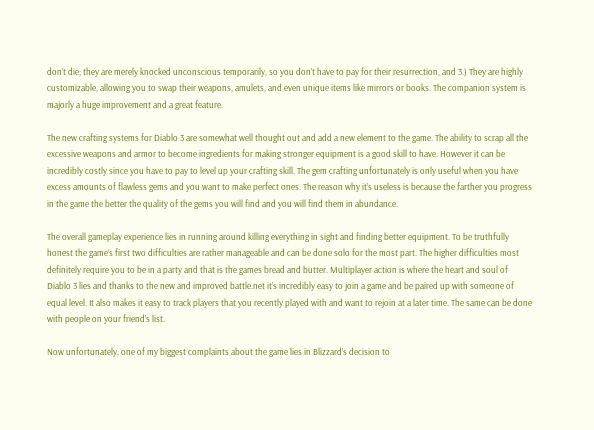don’t die; they are merely knocked unconscious temporarily, so you don’t have to pay for their resurrection, and 3.) They are highly customizable, allowing you to swap their weapons, amulets, and even unique items like mirrors or books. The companion system is majorly a huge improvement and a great feature.

The new crafting systems for Diablo 3 are somewhat well thought out and add a new element to the game. The ability to scrap all the excessive weapons and armor to become ingredients for making stronger equipment is a good skill to have. However it can be incredibly costly since you have to pay to level up your crafting skill. The gem crafting unfortunately is only useful when you have excess amounts of flawless gems and you want to make perfect ones. The reason why it’s useless is because the farther you progress in the game the better the quality of the gems you will find and you will find them in abundance.

The overall gameplay experience lies in running around killing everything in sight and finding better equipment. To be truthfully honest the game’s first two difficulties are rather manageable and can be done solo for the most part. The higher difficulties most definitely require you to be in a party and that is the games bread and butter. Multiplayer action is where the heart and soul of Diablo 3 lies and thanks to the new and improved battle.net it’s incredibly easy to join a game and be paired up with someone of equal level. It also makes it easy to track players that you recently played with and want to rejoin at a later time. The same can be done with people on your friend’s list.

Now unfortunately, one of my biggest complaints about the game lies in Blizzard’s decision to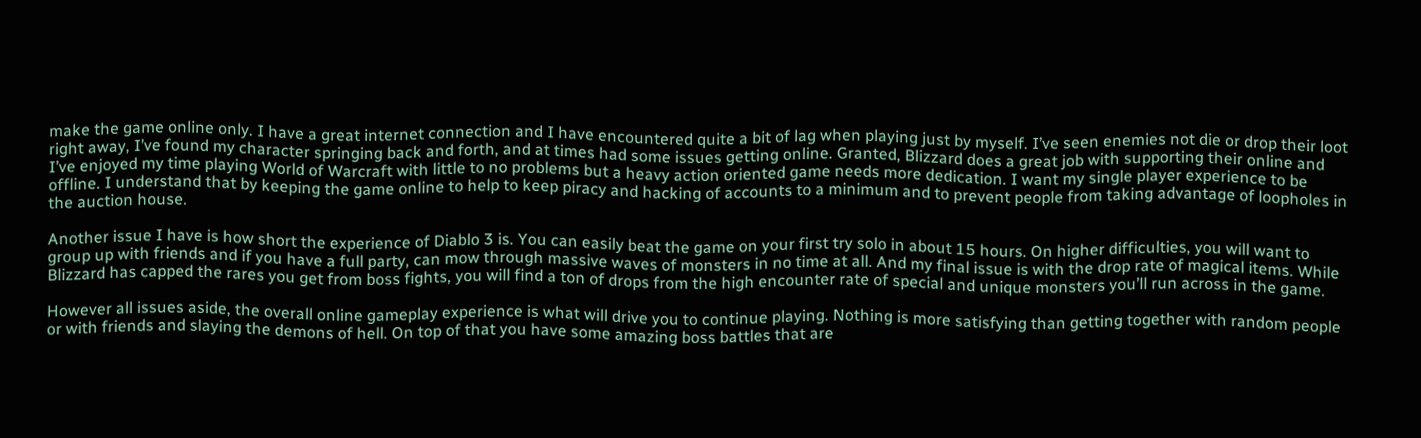make the game online only. I have a great internet connection and I have encountered quite a bit of lag when playing just by myself. I’ve seen enemies not die or drop their loot right away, I’ve found my character springing back and forth, and at times had some issues getting online. Granted, Blizzard does a great job with supporting their online and I’ve enjoyed my time playing World of Warcraft with little to no problems but a heavy action oriented game needs more dedication. I want my single player experience to be offline. I understand that by keeping the game online to help to keep piracy and hacking of accounts to a minimum and to prevent people from taking advantage of loopholes in the auction house.

Another issue I have is how short the experience of Diablo 3 is. You can easily beat the game on your first try solo in about 15 hours. On higher difficulties, you will want to group up with friends and if you have a full party, can mow through massive waves of monsters in no time at all. And my final issue is with the drop rate of magical items. While Blizzard has capped the rares you get from boss fights, you will find a ton of drops from the high encounter rate of special and unique monsters you’ll run across in the game.

However all issues aside, the overall online gameplay experience is what will drive you to continue playing. Nothing is more satisfying than getting together with random people or with friends and slaying the demons of hell. On top of that you have some amazing boss battles that are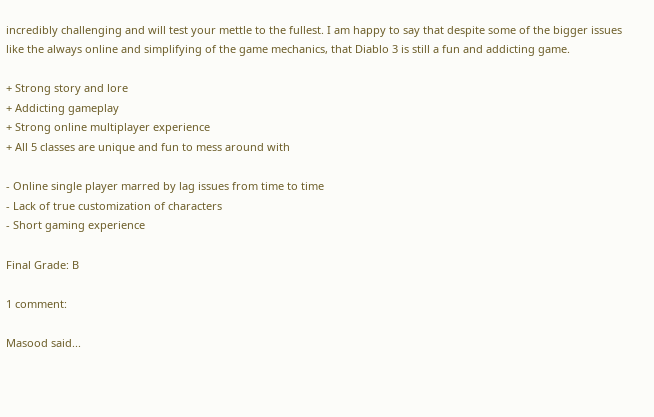incredibly challenging and will test your mettle to the fullest. I am happy to say that despite some of the bigger issues like the always online and simplifying of the game mechanics, that Diablo 3 is still a fun and addicting game.

+ Strong story and lore
+ Addicting gameplay
+ Strong online multiplayer experience
+ All 5 classes are unique and fun to mess around with

- Online single player marred by lag issues from time to time
- Lack of true customization of characters
- Short gaming experience

Final Grade: B

1 comment:

Masood said...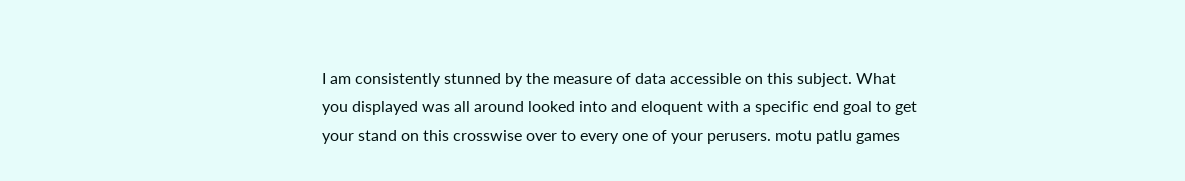I am consistently stunned by the measure of data accessible on this subject. What you displayed was all around looked into and eloquent with a specific end goal to get your stand on this crosswise over to every one of your perusers. motu patlu games